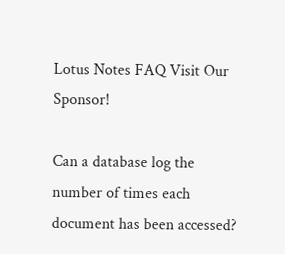Lotus Notes FAQ Visit Our Sponsor!

Can a database log the number of times each document has been accessed?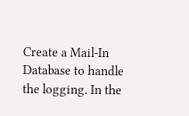Create a Mail-In Database to handle the logging. In the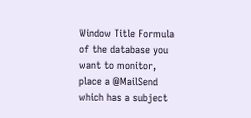Window Title Formula of the database you want to monitor, place a @MailSend which has a subject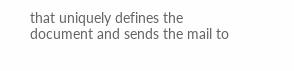that uniquely defines the document and sends the mail to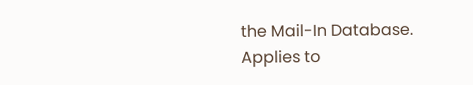the Mail-In Database.
Applies to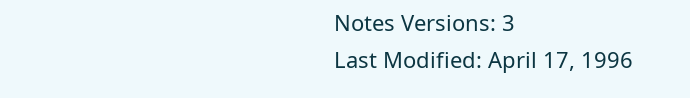Notes Versions: 3
Last Modified: April 17, 1996